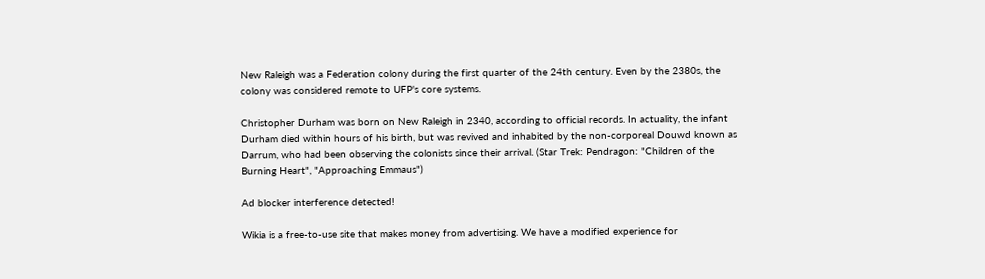New Raleigh was a Federation colony during the first quarter of the 24th century. Even by the 2380s, the colony was considered remote to UFP's core systems.

Christopher Durham was born on New Raleigh in 2340, according to official records. In actuality, the infant Durham died within hours of his birth, but was revived and inhabited by the non-corporeal Douwd known as Darrum, who had been observing the colonists since their arrival. (Star Trek: Pendragon: "Children of the Burning Heart", "Approaching Emmaus")

Ad blocker interference detected!

Wikia is a free-to-use site that makes money from advertising. We have a modified experience for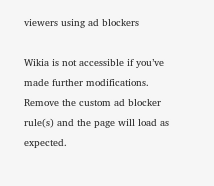viewers using ad blockers

Wikia is not accessible if you’ve made further modifications. Remove the custom ad blocker rule(s) and the page will load as expected.